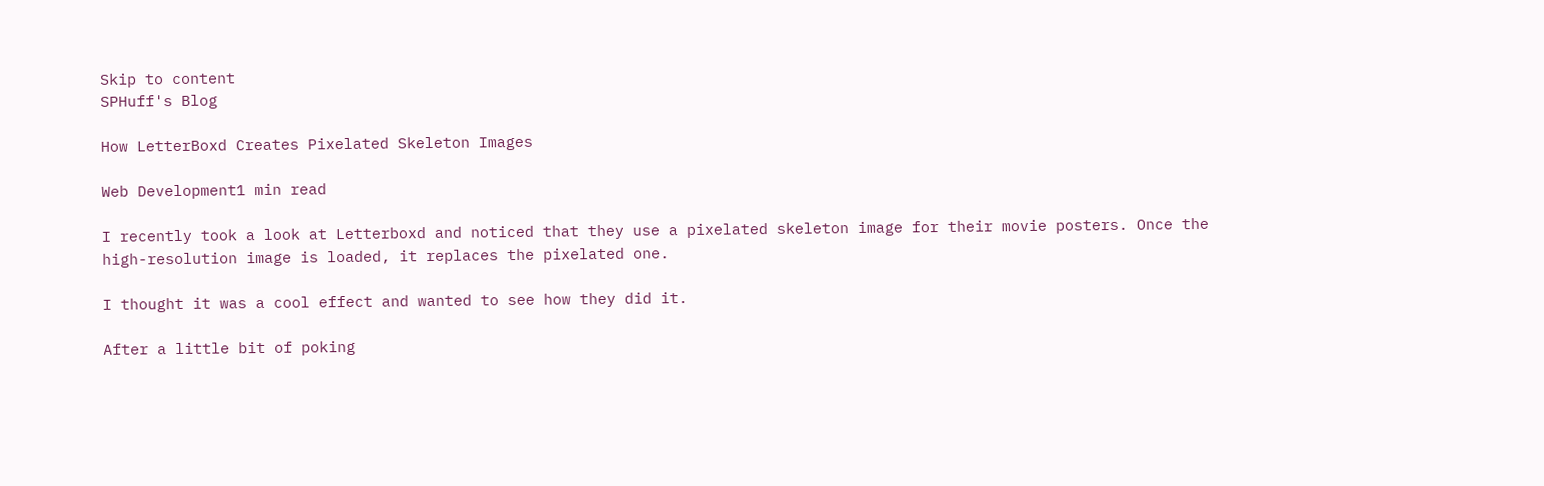Skip to content
SPHuff's Blog

How LetterBoxd Creates Pixelated Skeleton Images

Web Development1 min read

I recently took a look at Letterboxd and noticed that they use a pixelated skeleton image for their movie posters. Once the high-resolution image is loaded, it replaces the pixelated one.

I thought it was a cool effect and wanted to see how they did it.

After a little bit of poking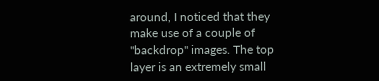around, I noticed that they make use of a couple of "backdrop" images. The top layer is an extremely small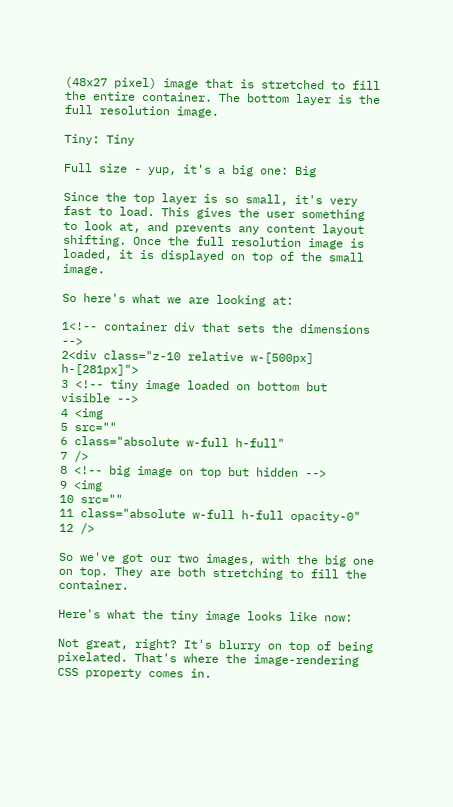(48x27 pixel) image that is stretched to fill the entire container. The bottom layer is the full resolution image.

Tiny: Tiny

Full size - yup, it's a big one: Big

Since the top layer is so small, it's very fast to load. This gives the user something to look at, and prevents any content layout shifting. Once the full resolution image is loaded, it is displayed on top of the small image.

So here's what we are looking at:

1<!-- container div that sets the dimensions -->
2<div class="z-10 relative w-[500px] h-[281px]">
3 <!-- tiny image loaded on bottom but visible -->
4 <img
5 src=""
6 class="absolute w-full h-full"
7 />
8 <!-- big image on top but hidden -->
9 <img
10 src=""
11 class="absolute w-full h-full opacity-0"
12 />

So we've got our two images, with the big one on top. They are both stretching to fill the container.

Here's what the tiny image looks like now:

Not great, right? It's blurry on top of being pixelated. That's where the image-rendering CSS property comes in.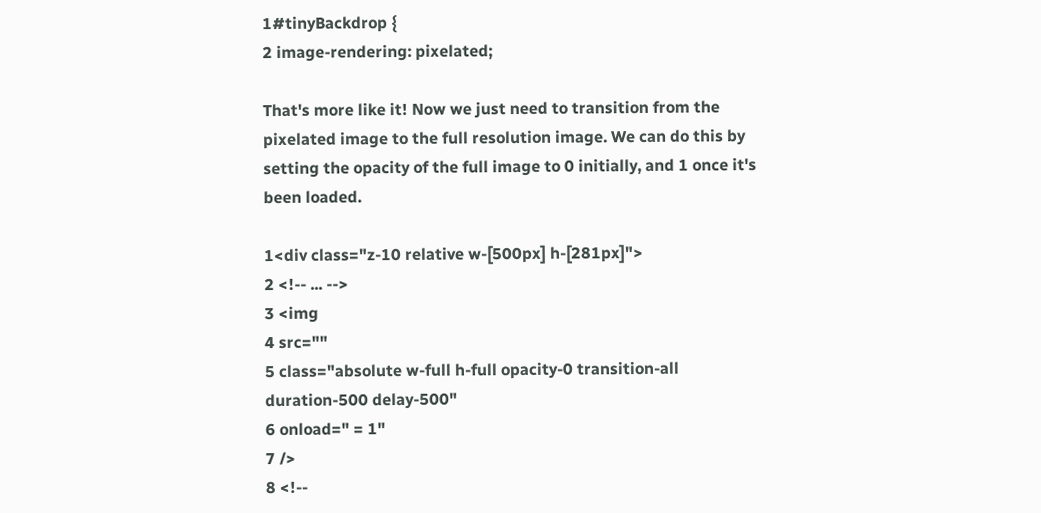1#tinyBackdrop {
2 image-rendering: pixelated;

That's more like it! Now we just need to transition from the pixelated image to the full resolution image. We can do this by setting the opacity of the full image to 0 initially, and 1 once it's been loaded.

1<div class="z-10 relative w-[500px] h-[281px]">
2 <!-- ... -->
3 <img
4 src=""
5 class="absolute w-full h-full opacity-0 transition-all duration-500 delay-500"
6 onload=" = 1"
7 />
8 <!--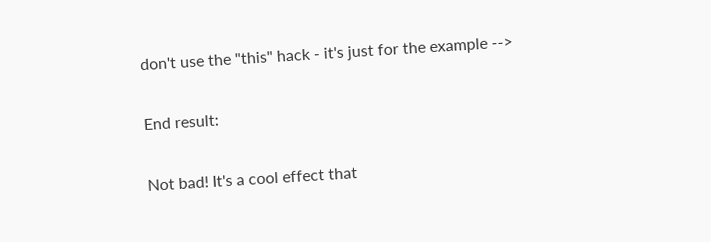don't use the "this" hack - it's just for the example -->

End result:

Not bad! It's a cool effect that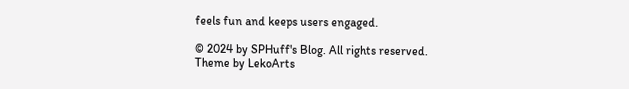feels fun and keeps users engaged.

© 2024 by SPHuff's Blog. All rights reserved.
Theme by LekoArts